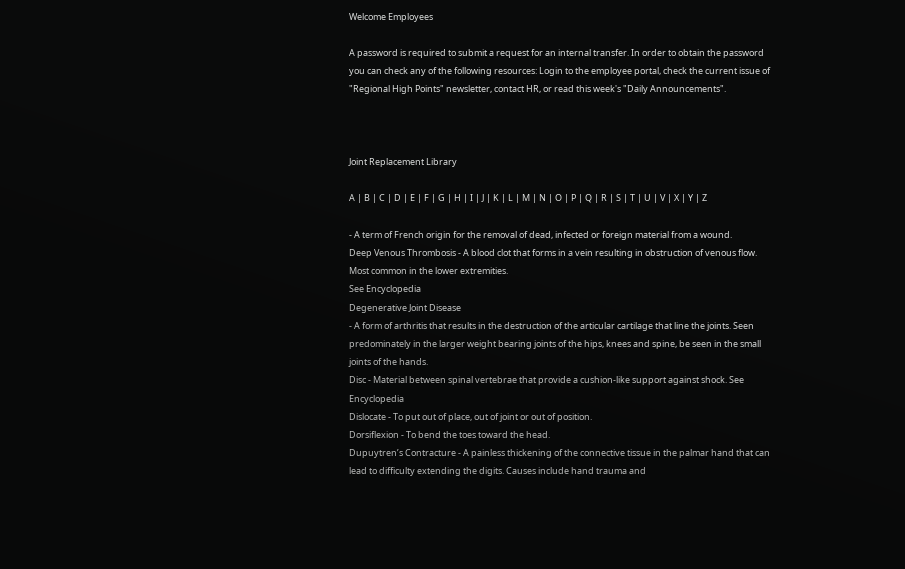Welcome Employees

A password is required to submit a request for an internal transfer. In order to obtain the password you can check any of the following resources: Login to the employee portal, check the current issue of "Regional High Points" newsletter, contact HR, or read this week's "Daily Announcements".



Joint Replacement Library

A | B | C | D | E | F | G | H | I | J | K | L | M | N | O | P | Q | R | S | T | U | V | X | Y | Z

- A term of French origin for the removal of dead, infected or foreign material from a wound.
Deep Venous Thrombosis - A blood clot that forms in a vein resulting in obstruction of venous flow. Most common in the lower extremities.
See Encyclopedia
Degenerative Joint Disease
- A form of arthritis that results in the destruction of the articular cartilage that line the joints. Seen predominately in the larger weight bearing joints of the hips, knees and spine, be seen in the small joints of the hands.
Disc - Material between spinal vertebrae that provide a cushion-like support against shock. See Encyclopedia
Dislocate - To put out of place, out of joint or out of position.
Dorsiflexion - To bend the toes toward the head.
Dupuytren’s Contracture - A painless thickening of the connective tissue in the palmar hand that can lead to difficulty extending the digits. Causes include hand trauma and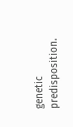genetic predisposition.